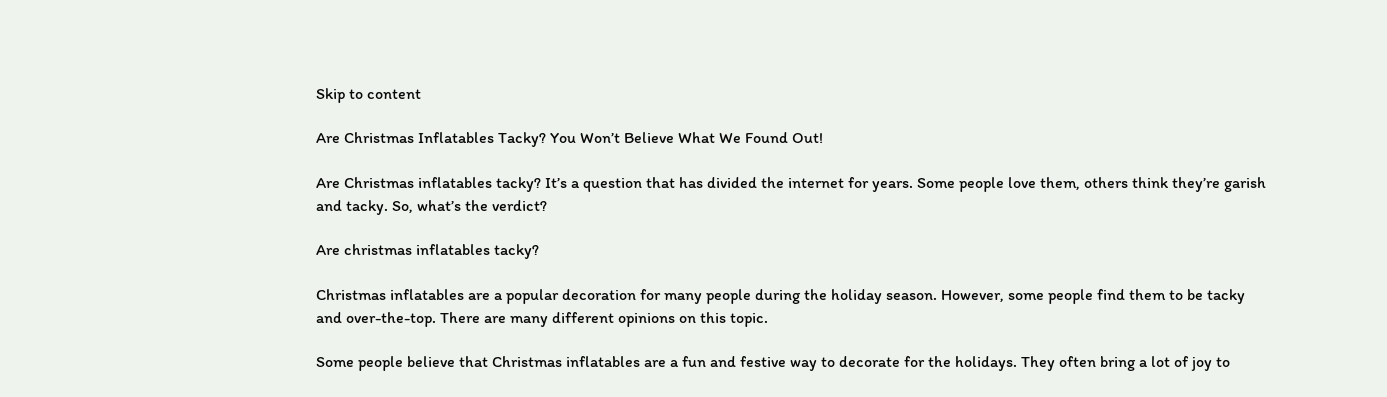Skip to content

Are Christmas Inflatables Tacky? You Won’t Believe What We Found Out!

Are Christmas inflatables tacky? It’s a question that has divided the internet for years. Some people love them, others think they’re garish and tacky. So, what’s the verdict?

Are christmas inflatables tacky?

Christmas inflatables are a popular decoration for many people during the holiday season. However, some people find them to be tacky and over-the-top. There are many different opinions on this topic.

Some people believe that Christmas inflatables are a fun and festive way to decorate for the holidays. They often bring a lot of joy to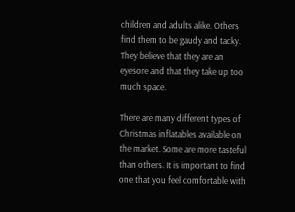children and adults alike. Others find them to be gaudy and tacky. They believe that they are an eyesore and that they take up too much space.

There are many different types of Christmas inflatables available on the market. Some are more tasteful than others. It is important to find one that you feel comfortable with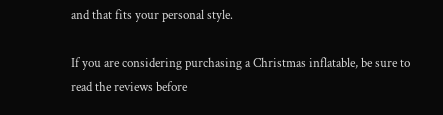and that fits your personal style.

If you are considering purchasing a Christmas inflatable, be sure to read the reviews before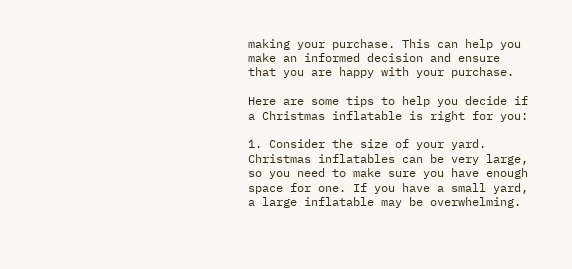making your purchase. This can help you make an informed decision and ensure that you are happy with your purchase.

Here are some tips to help you decide if a Christmas inflatable is right for you:

1. Consider the size of your yard. Christmas inflatables can be very large, so you need to make sure you have enough space for one. If you have a small yard, a large inflatable may be overwhelming.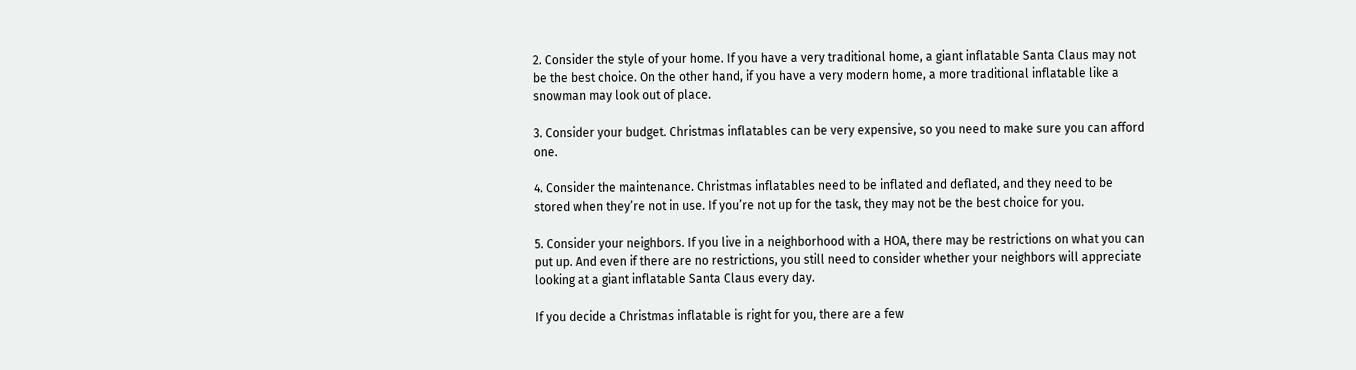2. Consider the style of your home. If you have a very traditional home, a giant inflatable Santa Claus may not be the best choice. On the other hand, if you have a very modern home, a more traditional inflatable like a snowman may look out of place.

3. Consider your budget. Christmas inflatables can be very expensive, so you need to make sure you can afford one.

4. Consider the maintenance. Christmas inflatables need to be inflated and deflated, and they need to be stored when they’re not in use. If you’re not up for the task, they may not be the best choice for you.

5. Consider your neighbors. If you live in a neighborhood with a HOA, there may be restrictions on what you can put up. And even if there are no restrictions, you still need to consider whether your neighbors will appreciate looking at a giant inflatable Santa Claus every day.

If you decide a Christmas inflatable is right for you, there are a few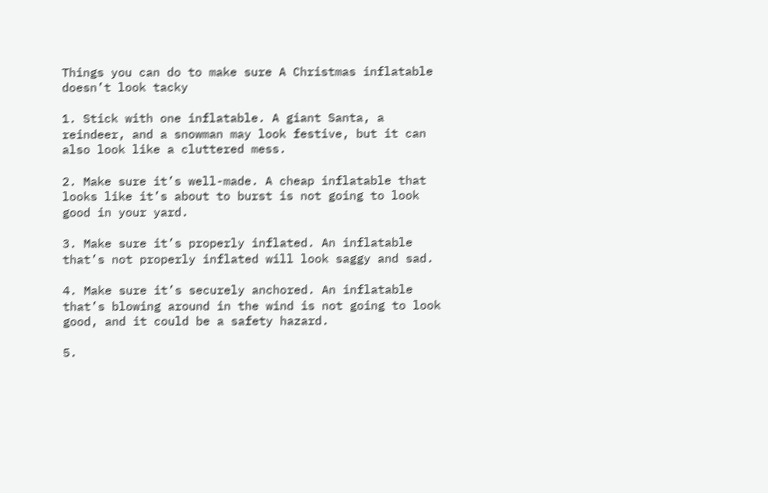Things you can do to make sure A Christmas inflatable doesn’t look tacky

1. Stick with one inflatable. A giant Santa, a reindeer, and a snowman may look festive, but it can also look like a cluttered mess.

2. Make sure it’s well-made. A cheap inflatable that looks like it’s about to burst is not going to look good in your yard.

3. Make sure it’s properly inflated. An inflatable that’s not properly inflated will look saggy and sad.

4. Make sure it’s securely anchored. An inflatable that’s blowing around in the wind is not going to look good, and it could be a safety hazard.

5.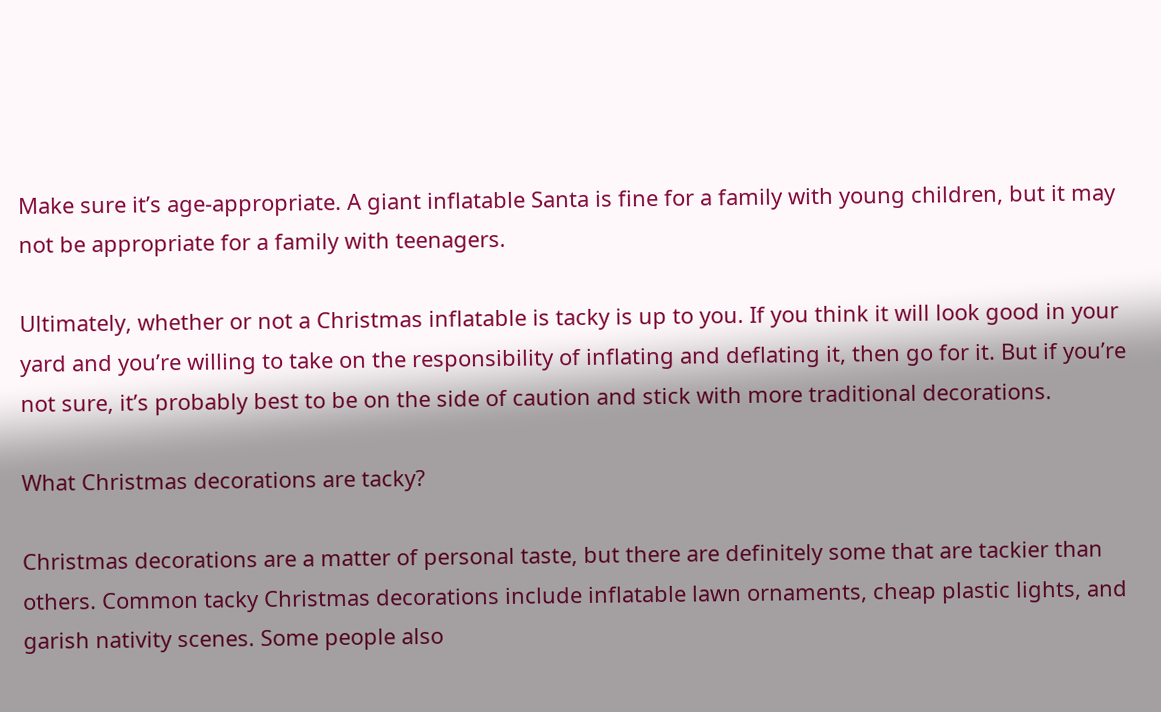Make sure it’s age-appropriate. A giant inflatable Santa is fine for a family with young children, but it may not be appropriate for a family with teenagers.

Ultimately, whether or not a Christmas inflatable is tacky is up to you. If you think it will look good in your yard and you’re willing to take on the responsibility of inflating and deflating it, then go for it. But if you’re not sure, it’s probably best to be on the side of caution and stick with more traditional decorations.

What Christmas decorations are tacky?

Christmas decorations are a matter of personal taste, but there are definitely some that are tackier than others. Common tacky Christmas decorations include inflatable lawn ornaments, cheap plastic lights, and garish nativity scenes. Some people also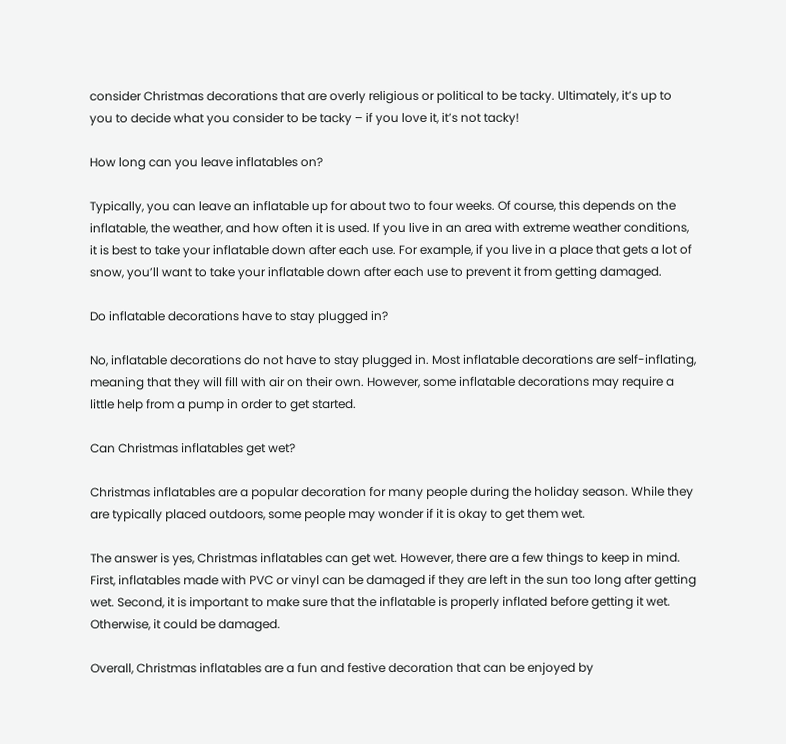consider Christmas decorations that are overly religious or political to be tacky. Ultimately, it’s up to you to decide what you consider to be tacky – if you love it, it’s not tacky!

How long can you leave inflatables on?

Typically, you can leave an inflatable up for about two to four weeks. Of course, this depends on the inflatable, the weather, and how often it is used. If you live in an area with extreme weather conditions, it is best to take your inflatable down after each use. For example, if you live in a place that gets a lot of snow, you’ll want to take your inflatable down after each use to prevent it from getting damaged.

Do inflatable decorations have to stay plugged in?

No, inflatable decorations do not have to stay plugged in. Most inflatable decorations are self-inflating, meaning that they will fill with air on their own. However, some inflatable decorations may require a little help from a pump in order to get started.

Can Christmas inflatables get wet?

Christmas inflatables are a popular decoration for many people during the holiday season. While they are typically placed outdoors, some people may wonder if it is okay to get them wet.

The answer is yes, Christmas inflatables can get wet. However, there are a few things to keep in mind. First, inflatables made with PVC or vinyl can be damaged if they are left in the sun too long after getting wet. Second, it is important to make sure that the inflatable is properly inflated before getting it wet. Otherwise, it could be damaged.

Overall, Christmas inflatables are a fun and festive decoration that can be enjoyed by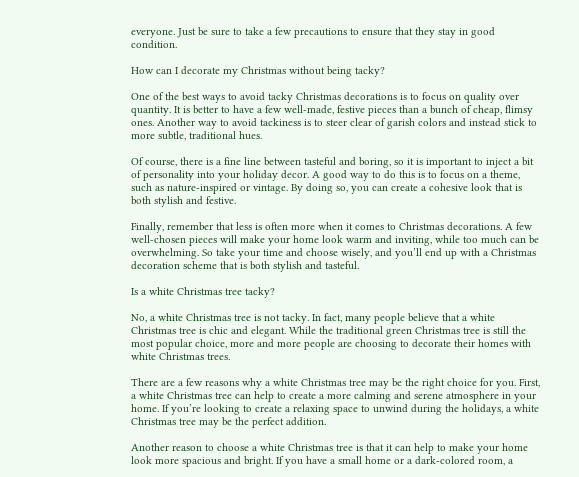everyone. Just be sure to take a few precautions to ensure that they stay in good condition.

How can I decorate my Christmas without being tacky?

One of the best ways to avoid tacky Christmas decorations is to focus on quality over quantity. It is better to have a few well-made, festive pieces than a bunch of cheap, flimsy ones. Another way to avoid tackiness is to steer clear of garish colors and instead stick to more subtle, traditional hues.

Of course, there is a fine line between tasteful and boring, so it is important to inject a bit of personality into your holiday decor. A good way to do this is to focus on a theme, such as nature-inspired or vintage. By doing so, you can create a cohesive look that is both stylish and festive.

Finally, remember that less is often more when it comes to Christmas decorations. A few well-chosen pieces will make your home look warm and inviting, while too much can be overwhelming. So take your time and choose wisely, and you’ll end up with a Christmas decoration scheme that is both stylish and tasteful.

Is a white Christmas tree tacky?

No, a white Christmas tree is not tacky. In fact, many people believe that a white Christmas tree is chic and elegant. While the traditional green Christmas tree is still the most popular choice, more and more people are choosing to decorate their homes with white Christmas trees.

There are a few reasons why a white Christmas tree may be the right choice for you. First, a white Christmas tree can help to create a more calming and serene atmosphere in your home. If you’re looking to create a relaxing space to unwind during the holidays, a white Christmas tree may be the perfect addition.

Another reason to choose a white Christmas tree is that it can help to make your home look more spacious and bright. If you have a small home or a dark-colored room, a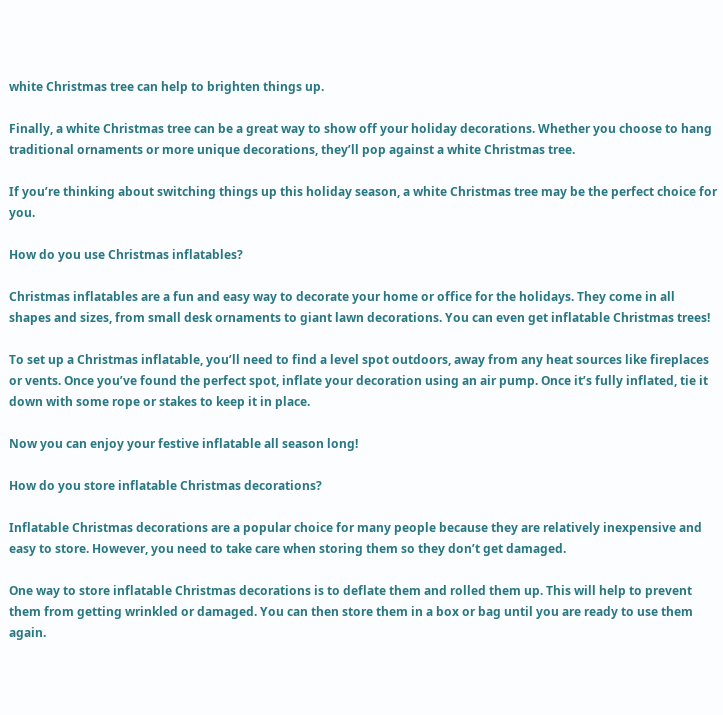white Christmas tree can help to brighten things up.

Finally, a white Christmas tree can be a great way to show off your holiday decorations. Whether you choose to hang traditional ornaments or more unique decorations, they’ll pop against a white Christmas tree.

If you’re thinking about switching things up this holiday season, a white Christmas tree may be the perfect choice for you.

How do you use Christmas inflatables?

Christmas inflatables are a fun and easy way to decorate your home or office for the holidays. They come in all shapes and sizes, from small desk ornaments to giant lawn decorations. You can even get inflatable Christmas trees!

To set up a Christmas inflatable, you’ll need to find a level spot outdoors, away from any heat sources like fireplaces or vents. Once you’ve found the perfect spot, inflate your decoration using an air pump. Once it’s fully inflated, tie it down with some rope or stakes to keep it in place.

Now you can enjoy your festive inflatable all season long!

How do you store inflatable Christmas decorations?

Inflatable Christmas decorations are a popular choice for many people because they are relatively inexpensive and easy to store. However, you need to take care when storing them so they don’t get damaged.

One way to store inflatable Christmas decorations is to deflate them and rolled them up. This will help to prevent them from getting wrinkled or damaged. You can then store them in a box or bag until you are ready to use them again.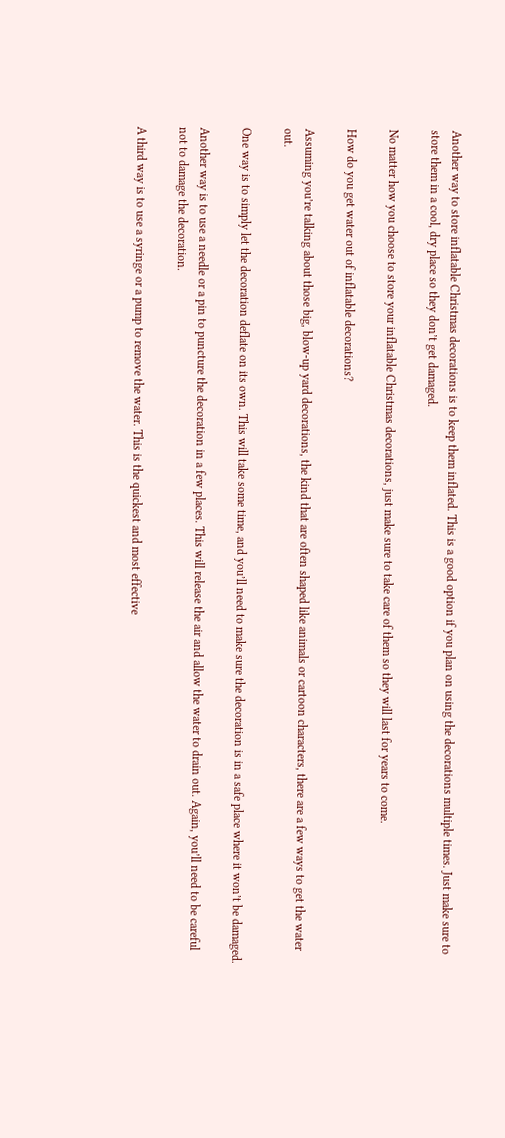Another way to store inflatable Christmas decorations is to keep them inflated. This is a good option if you plan on using the decorations multiple times. Just make sure to store them in a cool, dry place so they don’t get damaged.

No matter how you choose to store your inflatable Christmas decorations, just make sure to take care of them so they will last for years to come.

How do you get water out of inflatable decorations?

Assuming you’re talking about those big, blow-up yard decorations, the kind that are often shaped like animals or cartoon characters, there are a few ways to get the water out.

One way is to simply let the decoration deflate on its own. This will take some time, and you’ll need to make sure the decoration is in a safe place where it won’t be damaged.

Another way is to use a needle or a pin to puncture the decoration in a few places. This will release the air and allow the water to drain out. Again, you’ll need to be careful not to damage the decoration.

A third way is to use a syringe or a pump to remove the water. This is the quickest and most effective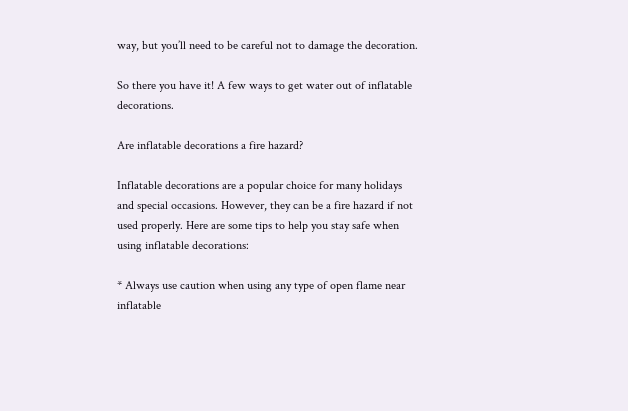way, but you’ll need to be careful not to damage the decoration.

So there you have it! A few ways to get water out of inflatable decorations.

Are inflatable decorations a fire hazard?

Inflatable decorations are a popular choice for many holidays and special occasions. However, they can be a fire hazard if not used properly. Here are some tips to help you stay safe when using inflatable decorations:

* Always use caution when using any type of open flame near inflatable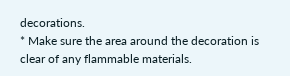decorations.
* Make sure the area around the decoration is clear of any flammable materials.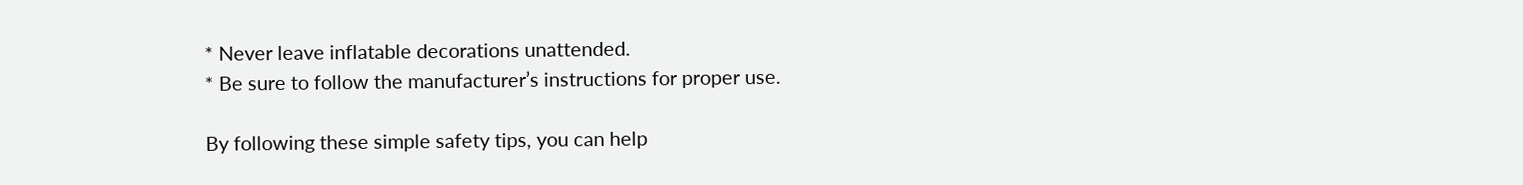* Never leave inflatable decorations unattended.
* Be sure to follow the manufacturer’s instructions for proper use.

By following these simple safety tips, you can help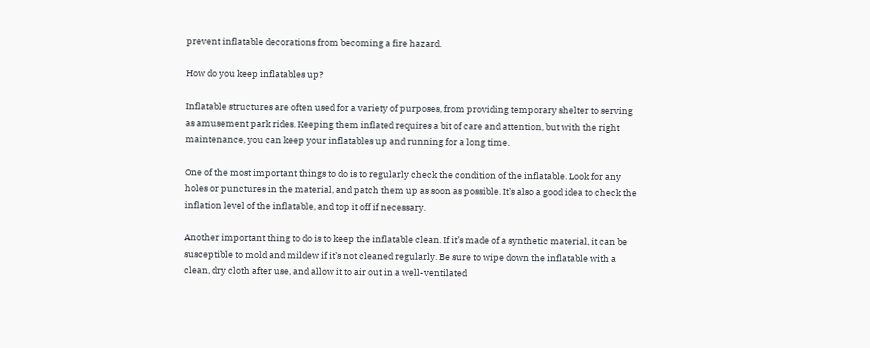prevent inflatable decorations from becoming a fire hazard.

How do you keep inflatables up?

Inflatable structures are often used for a variety of purposes, from providing temporary shelter to serving as amusement park rides. Keeping them inflated requires a bit of care and attention, but with the right maintenance, you can keep your inflatables up and running for a long time.

One of the most important things to do is to regularly check the condition of the inflatable. Look for any holes or punctures in the material, and patch them up as soon as possible. It’s also a good idea to check the inflation level of the inflatable, and top it off if necessary.

Another important thing to do is to keep the inflatable clean. If it’s made of a synthetic material, it can be susceptible to mold and mildew if it’s not cleaned regularly. Be sure to wipe down the inflatable with a clean, dry cloth after use, and allow it to air out in a well-ventilated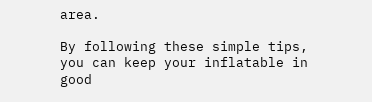area.

By following these simple tips, you can keep your inflatable in good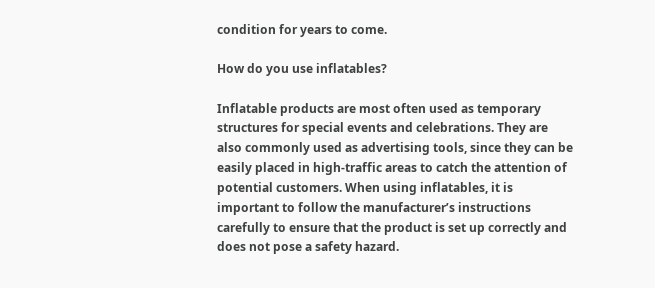condition for years to come.

How do you use inflatables?

Inflatable products are most often used as temporary structures for special events and celebrations. They are also commonly used as advertising tools, since they can be easily placed in high-traffic areas to catch the attention of potential customers. When using inflatables, it is important to follow the manufacturer’s instructions carefully to ensure that the product is set up correctly and does not pose a safety hazard.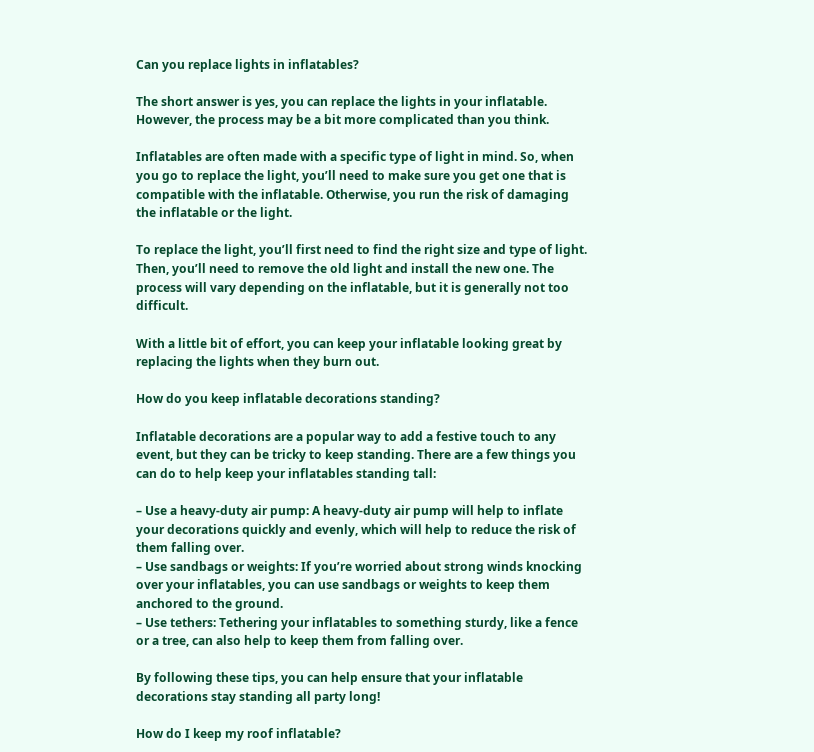Can you replace lights in inflatables?

The short answer is yes, you can replace the lights in your inflatable. However, the process may be a bit more complicated than you think.

Inflatables are often made with a specific type of light in mind. So, when you go to replace the light, you’ll need to make sure you get one that is compatible with the inflatable. Otherwise, you run the risk of damaging the inflatable or the light.

To replace the light, you’ll first need to find the right size and type of light. Then, you’ll need to remove the old light and install the new one. The process will vary depending on the inflatable, but it is generally not too difficult.

With a little bit of effort, you can keep your inflatable looking great by replacing the lights when they burn out.

How do you keep inflatable decorations standing?

Inflatable decorations are a popular way to add a festive touch to any event, but they can be tricky to keep standing. There are a few things you can do to help keep your inflatables standing tall:

– Use a heavy-duty air pump: A heavy-duty air pump will help to inflate your decorations quickly and evenly, which will help to reduce the risk of them falling over.
– Use sandbags or weights: If you’re worried about strong winds knocking over your inflatables, you can use sandbags or weights to keep them anchored to the ground.
– Use tethers: Tethering your inflatables to something sturdy, like a fence or a tree, can also help to keep them from falling over.

By following these tips, you can help ensure that your inflatable decorations stay standing all party long!

How do I keep my roof inflatable?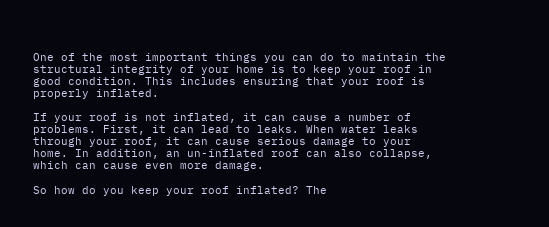One of the most important things you can do to maintain the structural integrity of your home is to keep your roof in good condition. This includes ensuring that your roof is properly inflated.

If your roof is not inflated, it can cause a number of problems. First, it can lead to leaks. When water leaks through your roof, it can cause serious damage to your home. In addition, an un-inflated roof can also collapse, which can cause even more damage.

So how do you keep your roof inflated? The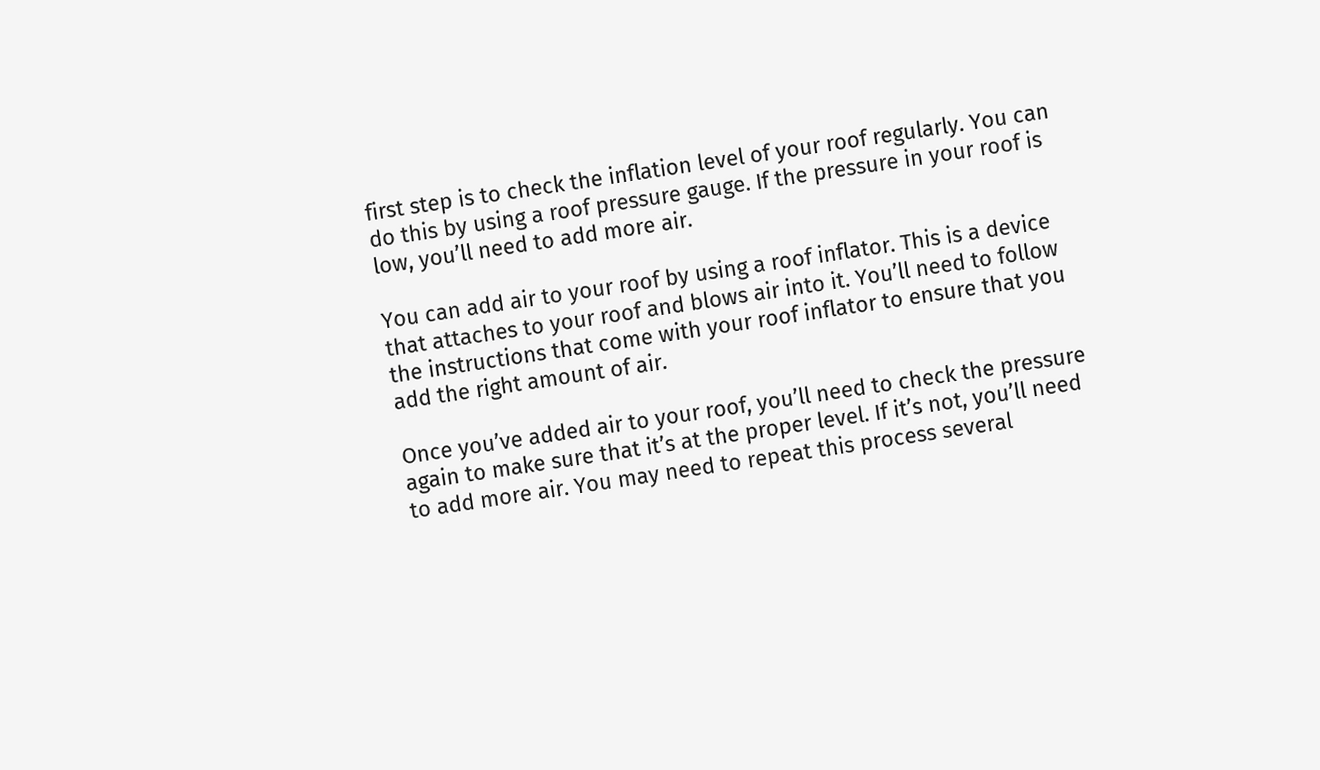first step is to check the inflation level of your roof regularly. You can do this by using a roof pressure gauge. If the pressure in your roof is low, you’ll need to add more air.

You can add air to your roof by using a roof inflator. This is a device that attaches to your roof and blows air into it. You’ll need to follow the instructions that come with your roof inflator to ensure that you add the right amount of air.

Once you’ve added air to your roof, you’ll need to check the pressure again to make sure that it’s at the proper level. If it’s not, you’ll need to add more air. You may need to repeat this process several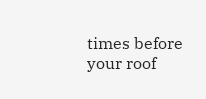times before your roof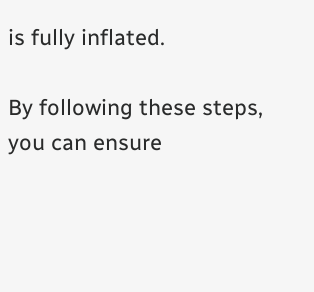is fully inflated.

By following these steps, you can ensure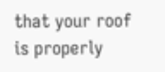that your roof is properly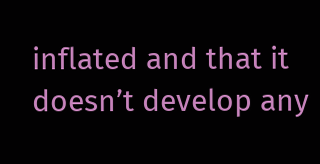inflated and that it doesn’t develop any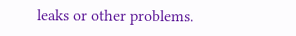leaks or other problems.